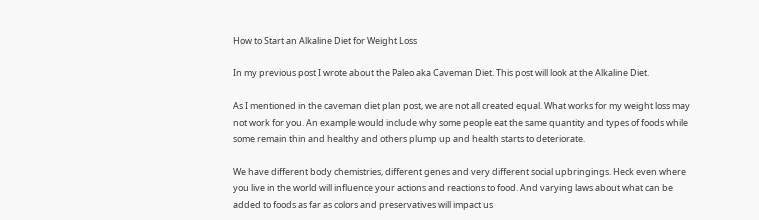How to Start an Alkaline Diet for Weight Loss

In my previous post I wrote about the Paleo aka Caveman Diet. This post will look at the Alkaline Diet.

As I mentioned in the caveman diet plan post, we are not all created equal. What works for my weight loss may not work for you. An example would include why some people eat the same quantity and types of foods while some remain thin and healthy and others plump up and health starts to deteriorate.

We have different body chemistries, different genes and very different social upbringings. Heck even where you live in the world will influence your actions and reactions to food. And varying laws about what can be added to foods as far as colors and preservatives will impact us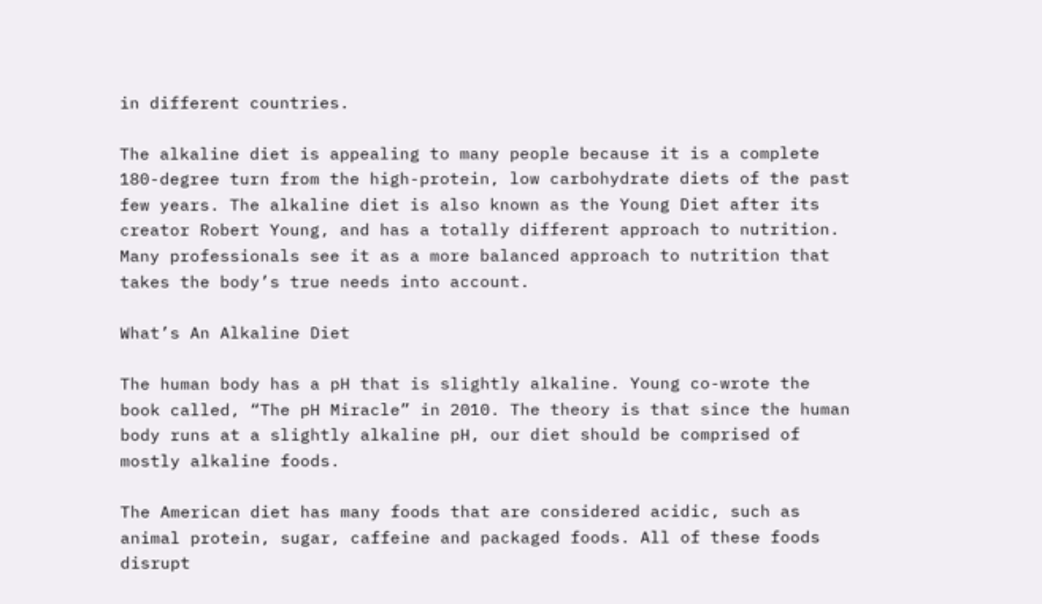in different countries.

The alkaline diet is appealing to many people because it is a complete 180-degree turn from the high-protein, low carbohydrate diets of the past few years. The alkaline diet is also known as the Young Diet after its creator Robert Young, and has a totally different approach to nutrition. Many professionals see it as a more balanced approach to nutrition that takes the body’s true needs into account.

What’s An Alkaline Diet

The human body has a pH that is slightly alkaline. Young co-wrote the book called, “The pH Miracle” in 2010. The theory is that since the human body runs at a slightly alkaline pH, our diet should be comprised of mostly alkaline foods.

The American diet has many foods that are considered acidic, such as animal protein, sugar, caffeine and packaged foods. All of these foods disrupt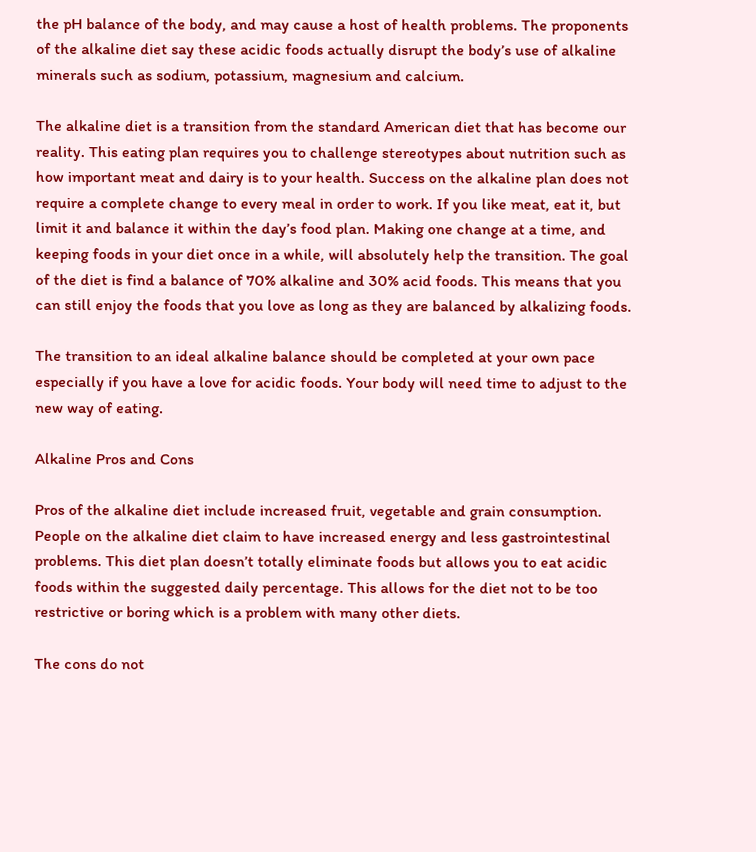the pH balance of the body, and may cause a host of health problems. The proponents of the alkaline diet say these acidic foods actually disrupt the body’s use of alkaline minerals such as sodium, potassium, magnesium and calcium.

The alkaline diet is a transition from the standard American diet that has become our reality. This eating plan requires you to challenge stereotypes about nutrition such as how important meat and dairy is to your health. Success on the alkaline plan does not require a complete change to every meal in order to work. If you like meat, eat it, but limit it and balance it within the day’s food plan. Making one change at a time, and keeping foods in your diet once in a while, will absolutely help the transition. The goal of the diet is find a balance of 70% alkaline and 30% acid foods. This means that you can still enjoy the foods that you love as long as they are balanced by alkalizing foods.

The transition to an ideal alkaline balance should be completed at your own pace especially if you have a love for acidic foods. Your body will need time to adjust to the new way of eating.

Alkaline Pros and Cons

Pros of the alkaline diet include increased fruit, vegetable and grain consumption. People on the alkaline diet claim to have increased energy and less gastrointestinal problems. This diet plan doesn’t totally eliminate foods but allows you to eat acidic foods within the suggested daily percentage. This allows for the diet not to be too restrictive or boring which is a problem with many other diets.

The cons do not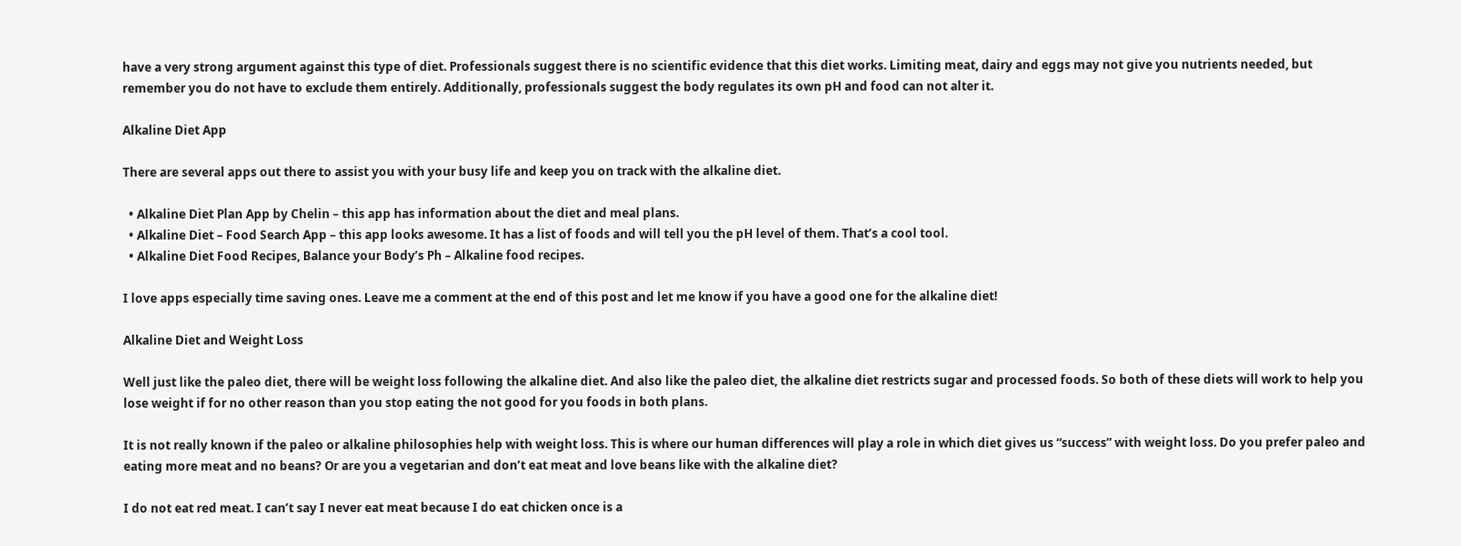have a very strong argument against this type of diet. Professionals suggest there is no scientific evidence that this diet works. Limiting meat, dairy and eggs may not give you nutrients needed, but remember you do not have to exclude them entirely. Additionally, professionals suggest the body regulates its own pH and food can not alter it.

Alkaline Diet App

There are several apps out there to assist you with your busy life and keep you on track with the alkaline diet.

  • Alkaline Diet Plan App by Chelin – this app has information about the diet and meal plans.
  • Alkaline Diet – Food Search App – this app looks awesome. It has a list of foods and will tell you the pH level of them. That’s a cool tool.
  • Alkaline Diet Food Recipes, Balance your Body’s Ph – Alkaline food recipes.

I love apps especially time saving ones. Leave me a comment at the end of this post and let me know if you have a good one for the alkaline diet!

Alkaline Diet and Weight Loss

Well just like the paleo diet, there will be weight loss following the alkaline diet. And also like the paleo diet, the alkaline diet restricts sugar and processed foods. So both of these diets will work to help you lose weight if for no other reason than you stop eating the not good for you foods in both plans.

It is not really known if the paleo or alkaline philosophies help with weight loss. This is where our human differences will play a role in which diet gives us “success” with weight loss. Do you prefer paleo and eating more meat and no beans? Or are you a vegetarian and don’t eat meat and love beans like with the alkaline diet?

I do not eat red meat. I can’t say I never eat meat because I do eat chicken once is a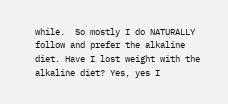while.  So mostly I do NATURALLY follow and prefer the alkaline diet. Have I lost weight with the alkaline diet? Yes, yes I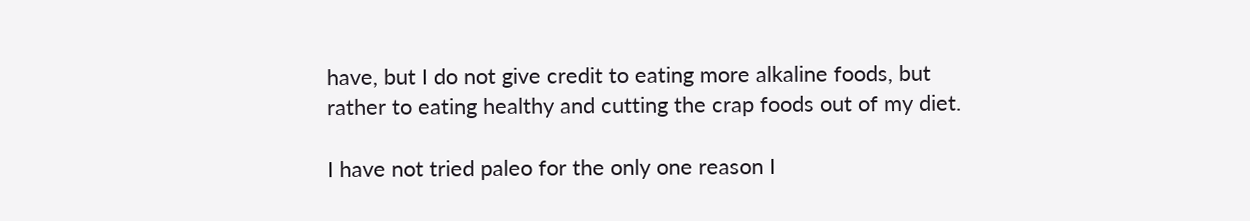have, but I do not give credit to eating more alkaline foods, but rather to eating healthy and cutting the crap foods out of my diet.

I have not tried paleo for the only one reason I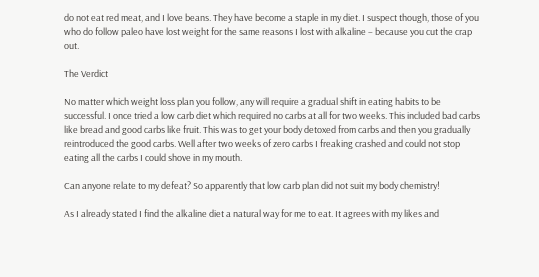do not eat red meat, and I love beans. They have become a staple in my diet. I suspect though, those of you who do follow paleo have lost weight for the same reasons I lost with alkaline – because you cut the crap out.

The Verdict

No matter which weight loss plan you follow, any will require a gradual shift in eating habits to be successful. I once tried a low carb diet which required no carbs at all for two weeks. This included bad carbs like bread and good carbs like fruit. This was to get your body detoxed from carbs and then you gradually reintroduced the good carbs. Well after two weeks of zero carbs I freaking crashed and could not stop eating all the carbs I could shove in my mouth.

Can anyone relate to my defeat? So apparently that low carb plan did not suit my body chemistry!

As I already stated I find the alkaline diet a natural way for me to eat. It agrees with my likes and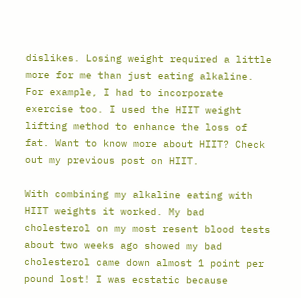dislikes. Losing weight required a little more for me than just eating alkaline. For example, I had to incorporate exercise too. I used the HIIT weight lifting method to enhance the loss of fat. Want to know more about HIIT? Check out my previous post on HIIT.

With combining my alkaline eating with HIIT weights it worked. My bad cholesterol on my most resent blood tests about two weeks ago showed my bad cholesterol came down almost 1 point per pound lost! I was ecstatic because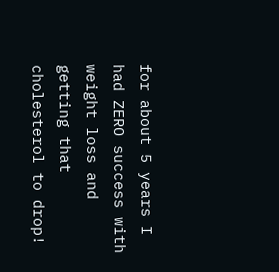for about 5 years I had ZERO success with weight loss and getting that cholesterol to drop!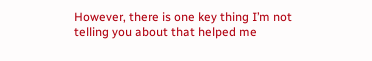However, there is one key thing I’m not telling you about that helped me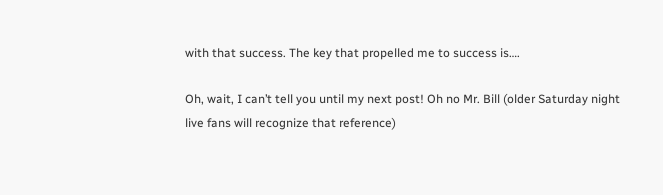with that success. The key that propelled me to success is….

Oh, wait, I can’t tell you until my next post! Oh no Mr. Bill (older Saturday night live fans will recognize that reference)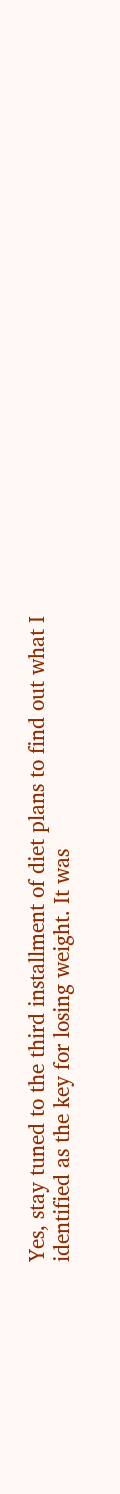Yes, stay tuned to the third installment of diet plans to find out what I identified as the key for losing weight. It was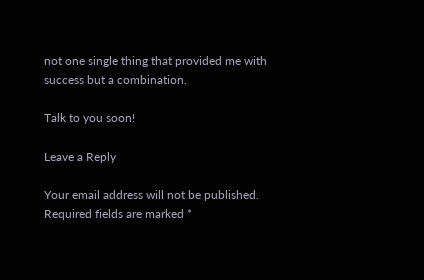not one single thing that provided me with success but a combination.

Talk to you soon!

Leave a Reply

Your email address will not be published. Required fields are marked *